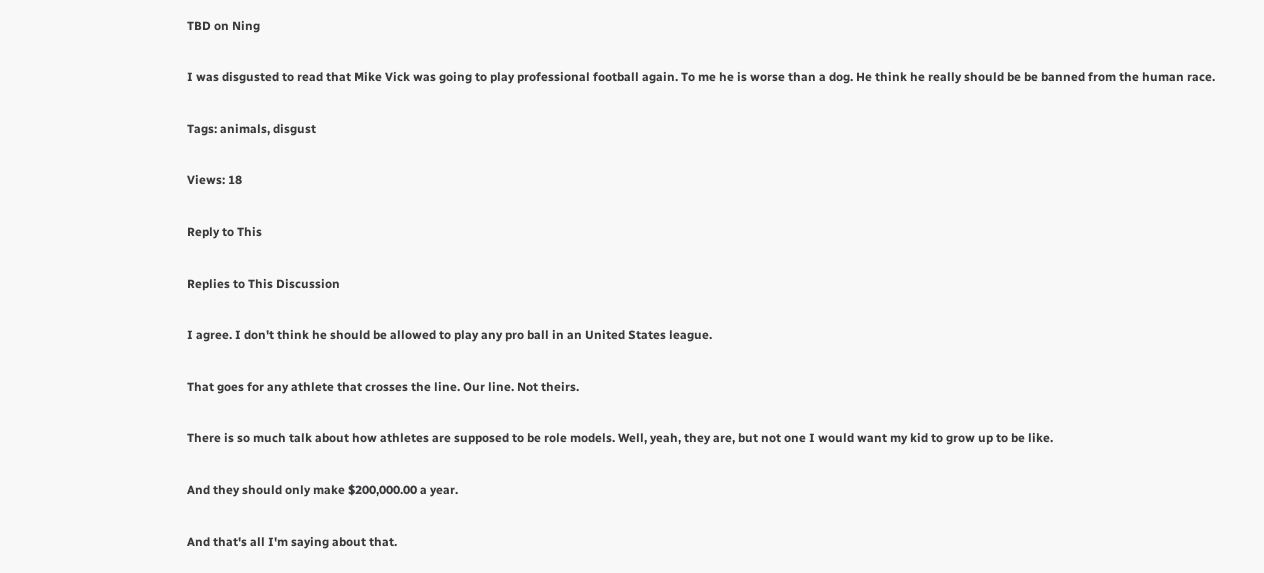TBD on Ning

I was disgusted to read that Mike Vick was going to play professional football again. To me he is worse than a dog. He think he really should be be banned from the human race.

Tags: animals, disgust

Views: 18

Reply to This

Replies to This Discussion

I agree. I don't think he should be allowed to play any pro ball in an United States league.

That goes for any athlete that crosses the line. Our line. Not theirs.

There is so much talk about how athletes are supposed to be role models. Well, yeah, they are, but not one I would want my kid to grow up to be like.

And they should only make $200,000.00 a year.

And that's all I'm saying about that.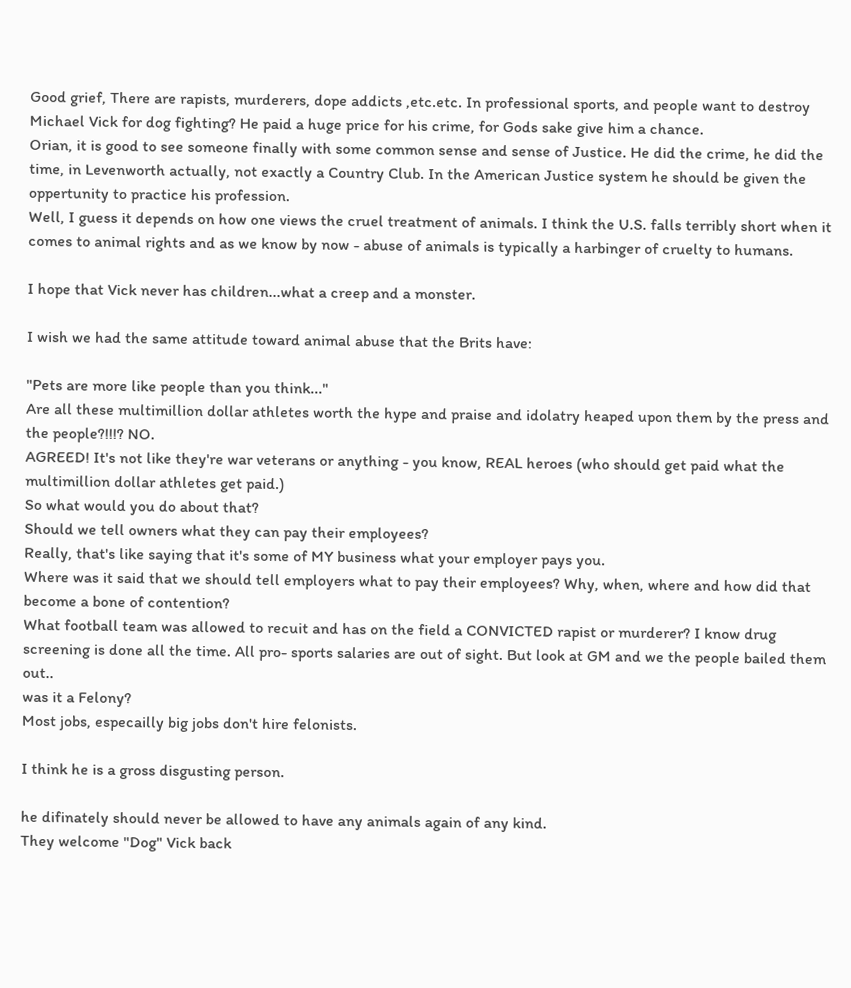Good grief, There are rapists, murderers, dope addicts ,etc.etc. In professional sports, and people want to destroy Michael Vick for dog fighting? He paid a huge price for his crime, for Gods sake give him a chance.
Orian, it is good to see someone finally with some common sense and sense of Justice. He did the crime, he did the time, in Levenworth actually, not exactly a Country Club. In the American Justice system he should be given the oppertunity to practice his profession.
Well, I guess it depends on how one views the cruel treatment of animals. I think the U.S. falls terribly short when it comes to animal rights and as we know by now - abuse of animals is typically a harbinger of cruelty to humans.

I hope that Vick never has children...what a creep and a monster.

I wish we had the same attitude toward animal abuse that the Brits have:

"Pets are more like people than you think..."
Are all these multimillion dollar athletes worth the hype and praise and idolatry heaped upon them by the press and the people?!!!? NO.
AGREED! It's not like they're war veterans or anything - you know, REAL heroes (who should get paid what the multimillion dollar athletes get paid.)
So what would you do about that?
Should we tell owners what they can pay their employees?
Really, that's like saying that it's some of MY business what your employer pays you.
Where was it said that we should tell employers what to pay their employees? Why, when, where and how did that become a bone of contention?
What football team was allowed to recuit and has on the field a CONVICTED rapist or murderer? I know drug screening is done all the time. All pro- sports salaries are out of sight. But look at GM and we the people bailed them out..
was it a Felony?
Most jobs, especailly big jobs don't hire felonists.

I think he is a gross disgusting person.

he difinately should never be allowed to have any animals again of any kind.
They welcome "Dog" Vick back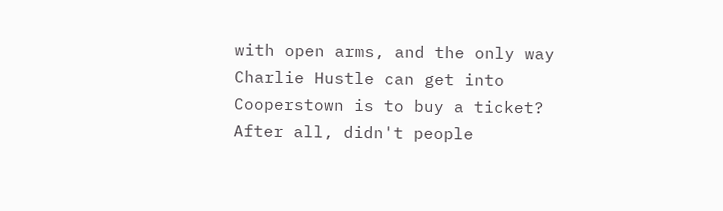with open arms, and the only way Charlie Hustle can get into Cooperstown is to buy a ticket?
After all, didn't people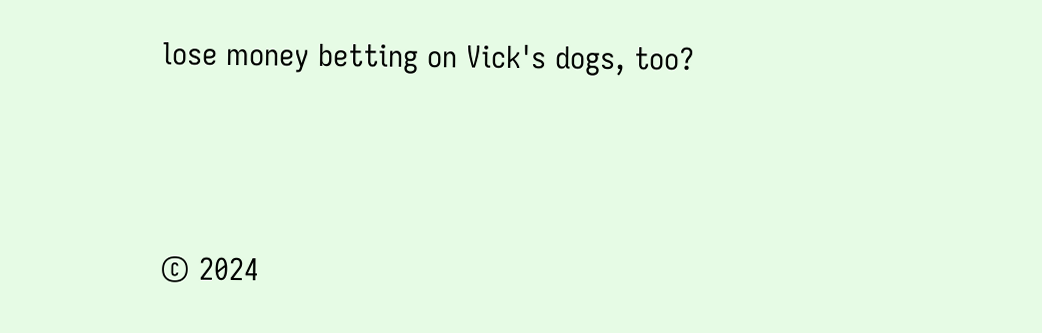lose money betting on Vick's dogs, too?




© 2024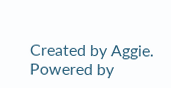Created by Aggie.   Powered by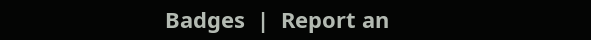Badges  |  Report an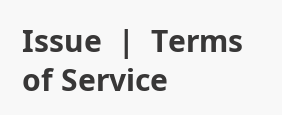Issue  |  Terms of Service